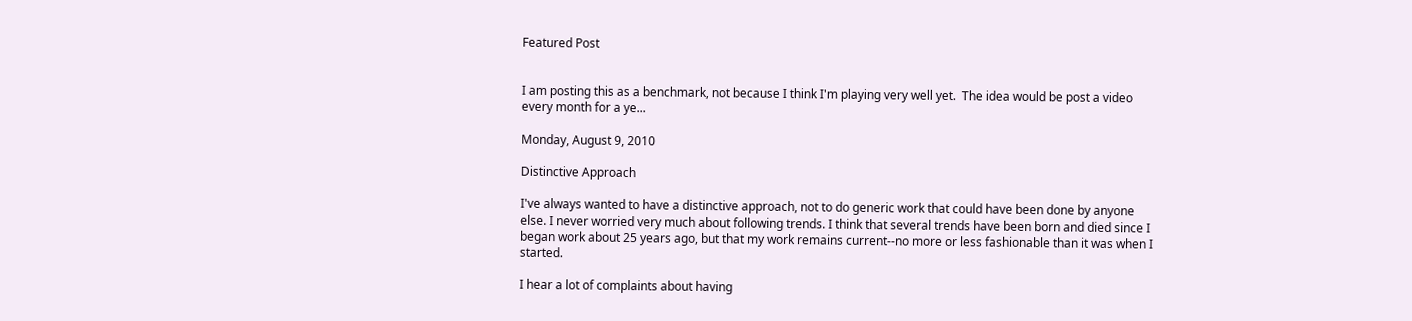Featured Post


I am posting this as a benchmark, not because I think I'm playing very well yet.  The idea would be post a video every month for a ye...

Monday, August 9, 2010

Distinctive Approach

I've always wanted to have a distinctive approach, not to do generic work that could have been done by anyone else. I never worried very much about following trends. I think that several trends have been born and died since I began work about 25 years ago, but that my work remains current--no more or less fashionable than it was when I started.

I hear a lot of complaints about having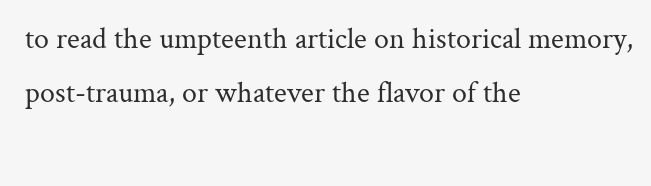to read the umpteenth article on historical memory, post-trauma, or whatever the flavor of the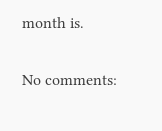month is.

No comments: